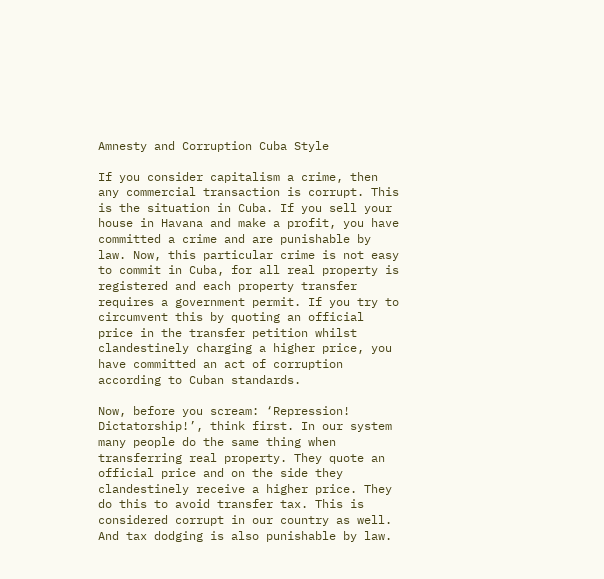Amnesty and Corruption Cuba Style

If you consider capitalism a crime, then any commercial transaction is corrupt. This is the situation in Cuba. If you sell your house in Havana and make a profit, you have committed a crime and are punishable by law. Now, this particular crime is not easy to commit in Cuba, for all real property is registered and each property transfer requires a government permit. If you try to circumvent this by quoting an official price in the transfer petition whilst clandestinely charging a higher price, you have committed an act of corruption according to Cuban standards.

Now, before you scream: ‘Repression! Dictatorship!’, think first. In our system many people do the same thing when transferring real property. They quote an official price and on the side they clandestinely receive a higher price. They do this to avoid transfer tax. This is considered corrupt in our country as well. And tax dodging is also punishable by law.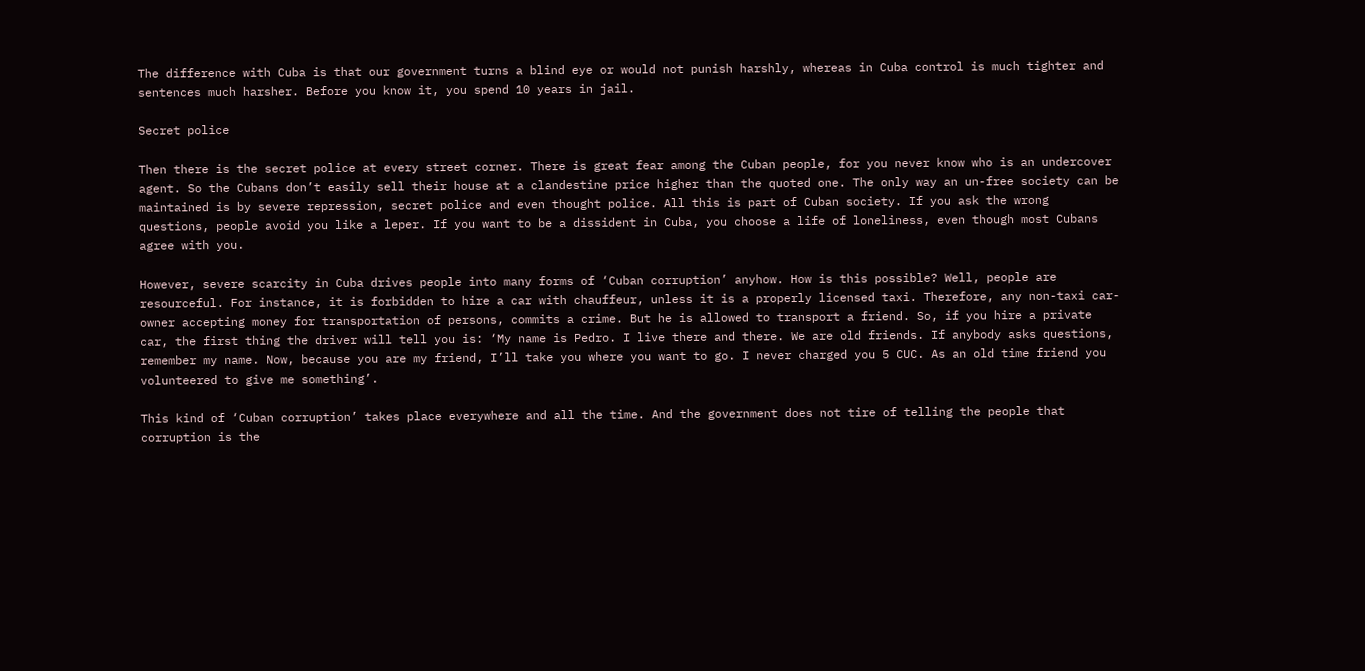The difference with Cuba is that our government turns a blind eye or would not punish harshly, whereas in Cuba control is much tighter and sentences much harsher. Before you know it, you spend 10 years in jail.

Secret police

Then there is the secret police at every street corner. There is great fear among the Cuban people, for you never know who is an undercover agent. So the Cubans don’t easily sell their house at a clandestine price higher than the quoted one. The only way an un-free society can be maintained is by severe repression, secret police and even thought police. All this is part of Cuban society. If you ask the wrong questions, people avoid you like a leper. If you want to be a dissident in Cuba, you choose a life of loneliness, even though most Cubans agree with you.

However, severe scarcity in Cuba drives people into many forms of ‘Cuban corruption’ anyhow. How is this possible? Well, people are resourceful. For instance, it is forbidden to hire a car with chauffeur, unless it is a properly licensed taxi. Therefore, any non-taxi car-owner accepting money for transportation of persons, commits a crime. But he is allowed to transport a friend. So, if you hire a private car, the first thing the driver will tell you is: ‘My name is Pedro. I live there and there. We are old friends. If anybody asks questions, remember my name. Now, because you are my friend, I’ll take you where you want to go. I never charged you 5 CUC. As an old time friend you volunteered to give me something’.

This kind of ‘Cuban corruption’ takes place everywhere and all the time. And the government does not tire of telling the people that corruption is the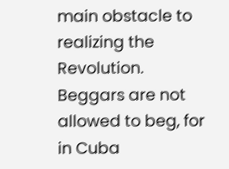main obstacle to realizing the Revolution. Beggars are not allowed to beg, for in Cuba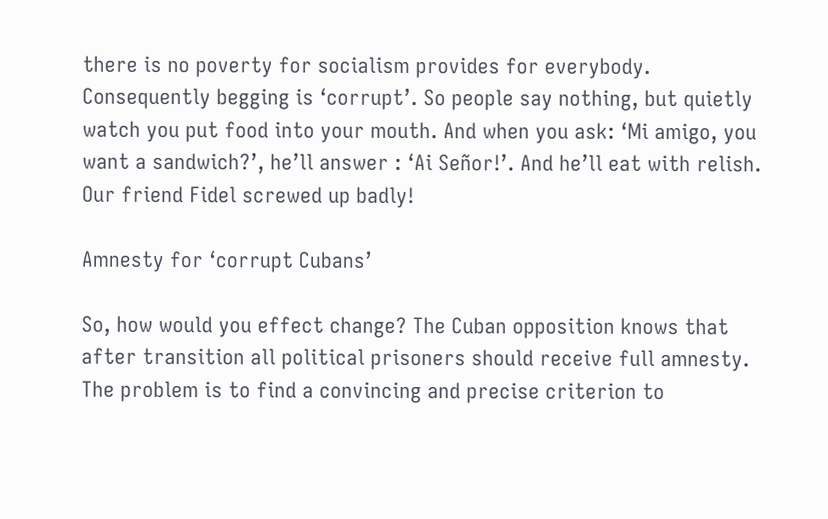there is no poverty for socialism provides for everybody. Consequently begging is ‘corrupt’. So people say nothing, but quietly watch you put food into your mouth. And when you ask: ‘Mi amigo, you want a sandwich?’, he’ll answer : ‘Ai Señor!’. And he’ll eat with relish. Our friend Fidel screwed up badly!

Amnesty for ‘corrupt Cubans’

So, how would you effect change? The Cuban opposition knows that after transition all political prisoners should receive full amnesty. The problem is to find a convincing and precise criterion to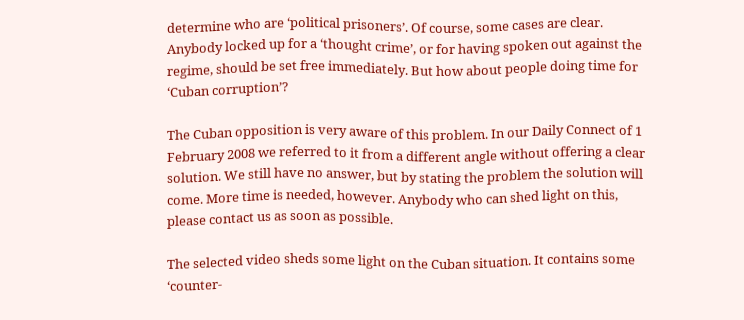determine who are ‘political prisoners’. Of course, some cases are clear. Anybody locked up for a ‘thought crime’, or for having spoken out against the regime, should be set free immediately. But how about people doing time for ‘Cuban corruption’?

The Cuban opposition is very aware of this problem. In our Daily Connect of 1 February 2008 we referred to it from a different angle without offering a clear solution. We still have no answer, but by stating the problem the solution will come. More time is needed, however. Anybody who can shed light on this, please contact us as soon as possible.

The selected video sheds some light on the Cuban situation. It contains some ‘counter-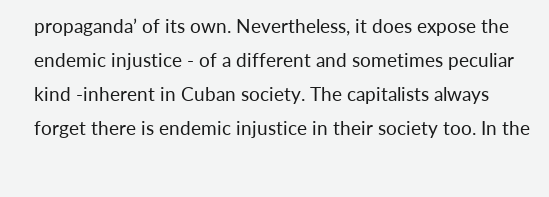propaganda’ of its own. Nevertheless, it does expose the endemic injustice - of a different and sometimes peculiar kind -inherent in Cuban society. The capitalists always forget there is endemic injustice in their society too. In the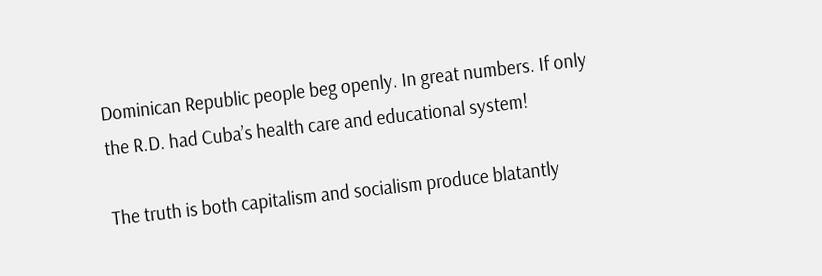Dominican Republic people beg openly. In great numbers. If only the R.D. had Cuba’s health care and educational system!

The truth is both capitalism and socialism produce blatantly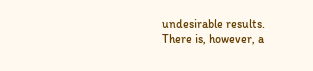undesirable results. There is, however, a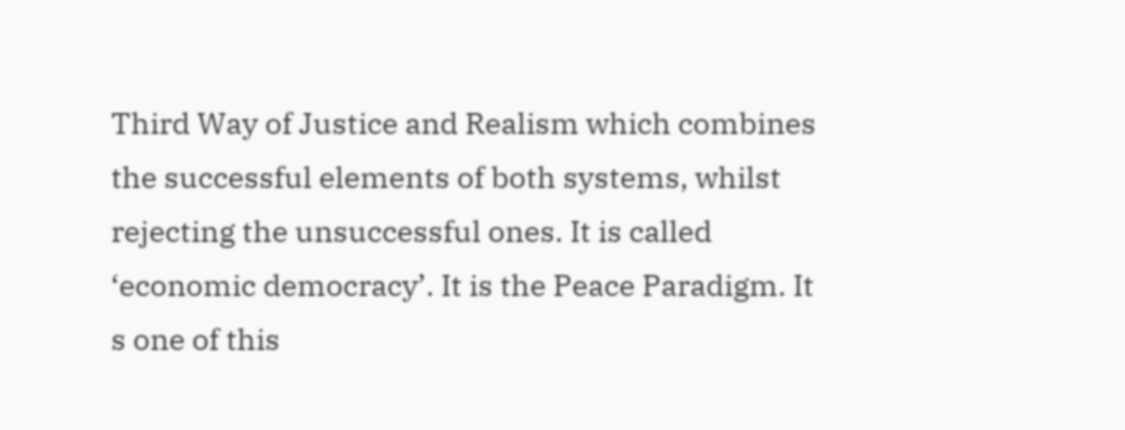Third Way of Justice and Realism which combines the successful elements of both systems, whilst rejecting the unsuccessful ones. It is called ‘economic democracy’. It is the Peace Paradigm. It s one of this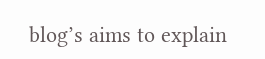blog’s aims to explain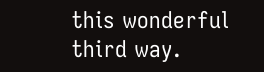this wonderful third way.